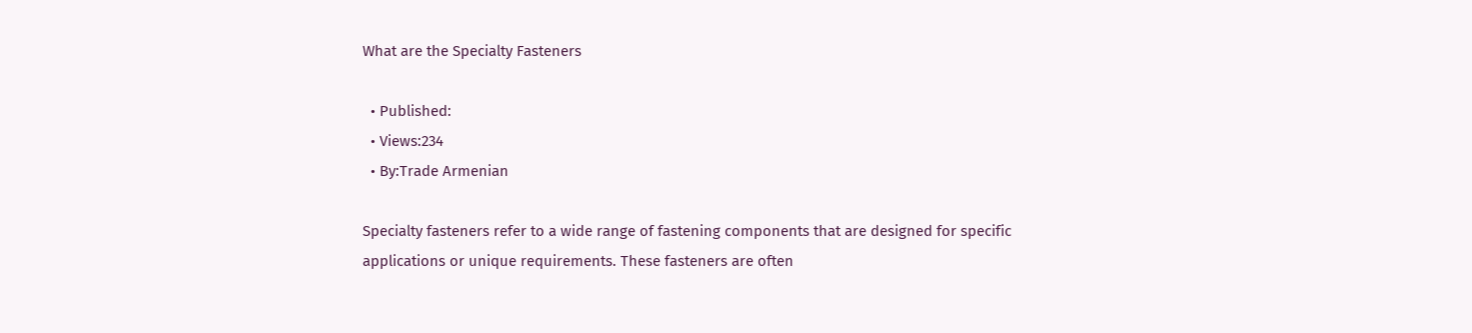What are the Specialty Fasteners

  • Published:
  • Views:234
  • By:Trade Armenian

Specialty fasteners refer to a wide range of fastening components that are designed for specific applications or unique requirements. These fasteners are often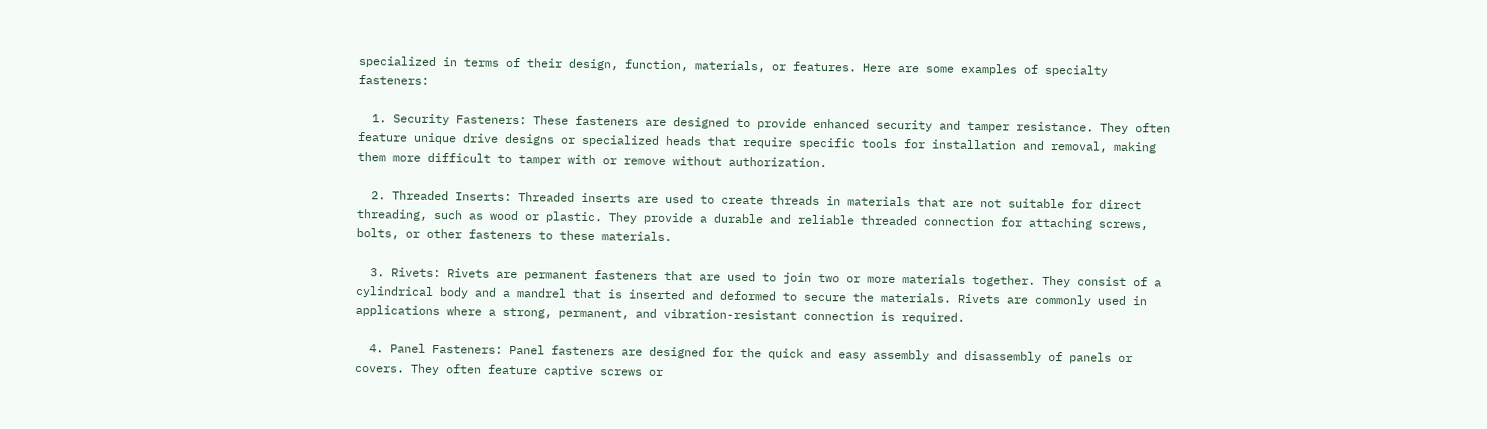specialized in terms of their design, function, materials, or features. Here are some examples of specialty fasteners:

  1. Security Fasteners: These fasteners are designed to provide enhanced security and tamper resistance. They often feature unique drive designs or specialized heads that require specific tools for installation and removal, making them more difficult to tamper with or remove without authorization.

  2. Threaded Inserts: Threaded inserts are used to create threads in materials that are not suitable for direct threading, such as wood or plastic. They provide a durable and reliable threaded connection for attaching screws, bolts, or other fasteners to these materials.

  3. Rivets: Rivets are permanent fasteners that are used to join two or more materials together. They consist of a cylindrical body and a mandrel that is inserted and deformed to secure the materials. Rivets are commonly used in applications where a strong, permanent, and vibration-resistant connection is required.

  4. Panel Fasteners: Panel fasteners are designed for the quick and easy assembly and disassembly of panels or covers. They often feature captive screws or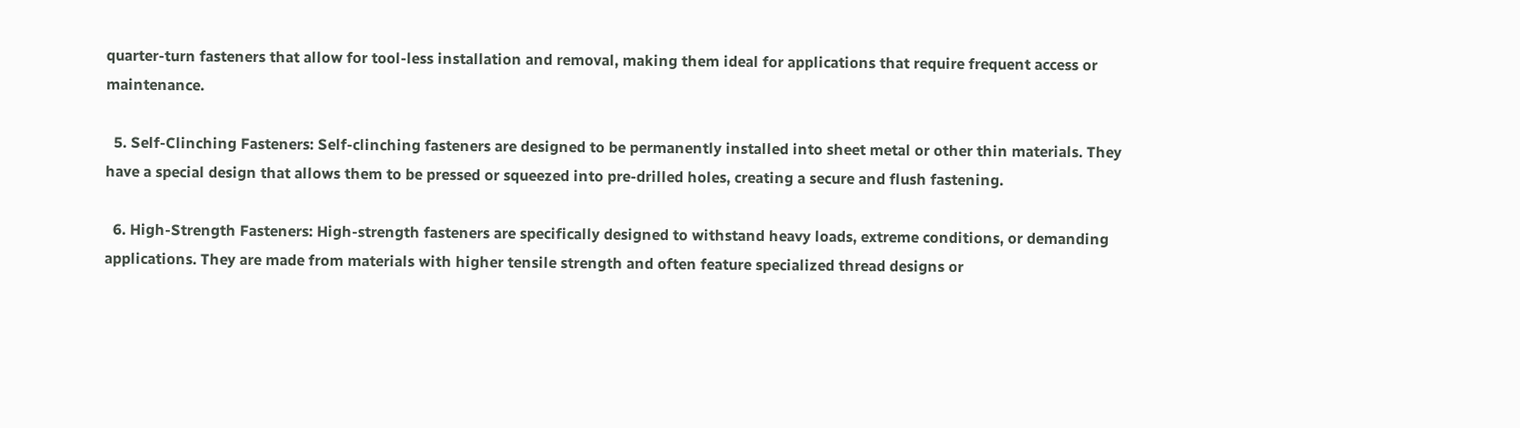quarter-turn fasteners that allow for tool-less installation and removal, making them ideal for applications that require frequent access or maintenance.

  5. Self-Clinching Fasteners: Self-clinching fasteners are designed to be permanently installed into sheet metal or other thin materials. They have a special design that allows them to be pressed or squeezed into pre-drilled holes, creating a secure and flush fastening.

  6. High-Strength Fasteners: High-strength fasteners are specifically designed to withstand heavy loads, extreme conditions, or demanding applications. They are made from materials with higher tensile strength and often feature specialized thread designs or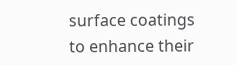surface coatings to enhance their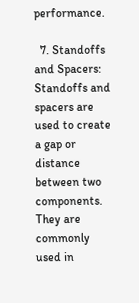performance.

  7. Standoffs and Spacers: Standoffs and spacers are used to create a gap or distance between two components. They are commonly used in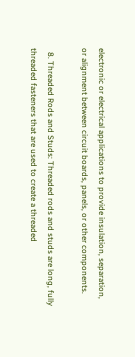electronic or electrical applications to provide insulation, separation, or alignment between circuit boards, panels, or other components.

  8. Threaded Rods and Studs: Threaded rods and studs are long, fully threaded fasteners that are used to create a threaded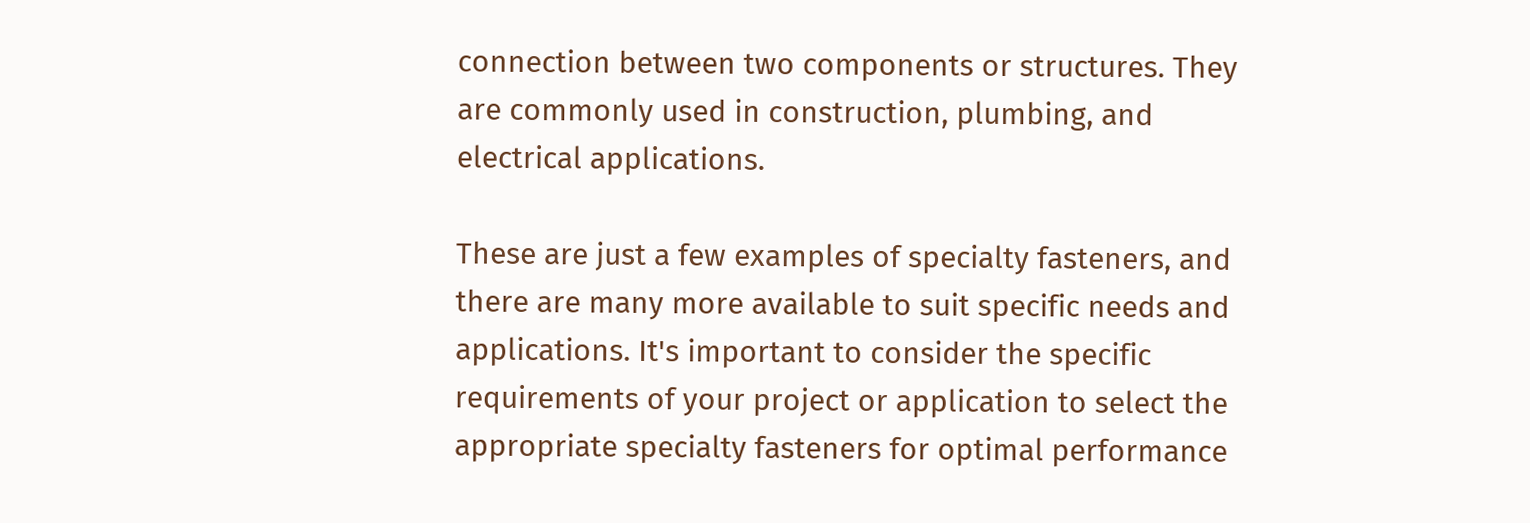connection between two components or structures. They are commonly used in construction, plumbing, and electrical applications.

These are just a few examples of specialty fasteners, and there are many more available to suit specific needs and applications. It's important to consider the specific requirements of your project or application to select the appropriate specialty fasteners for optimal performance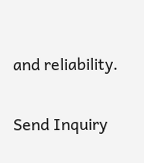and reliability.

Send Inquiry